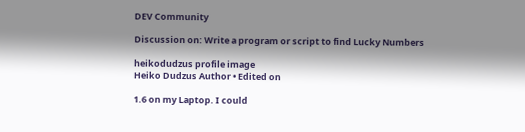DEV Community

Discussion on: Write a program or script to find Lucky Numbers

heikodudzus profile image
Heiko Dudzus Author • Edited on

1.6 on my Laptop. I could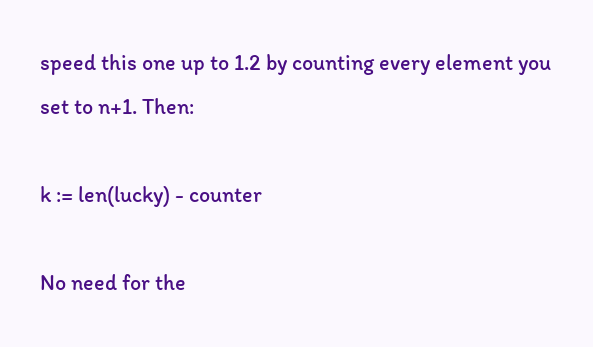speed this one up to 1.2 by counting every element you set to n+1. Then:

k := len(lucky) - counter

No need for the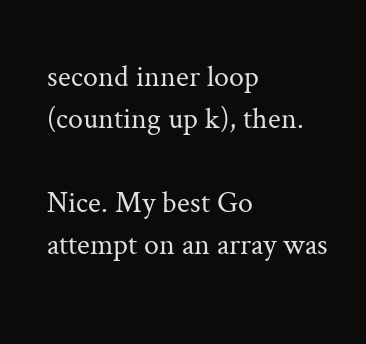second inner loop (counting up k), then.

Nice. My best Go attempt on an array was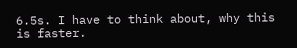6.5s. I have to think about, why this is faster.